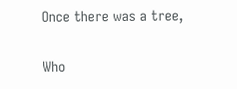Once there was a tree,

Who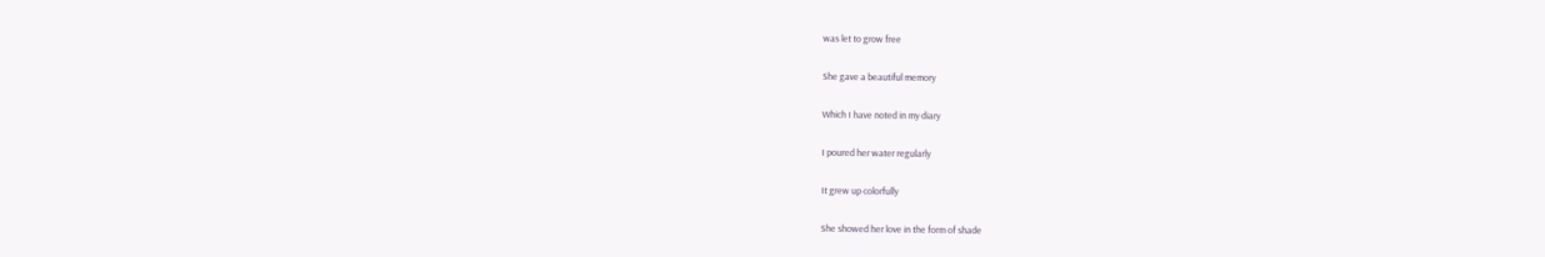was let to grow free

She gave a beautiful memory

Which I have noted in my diary

I poured her water regularly

It grew up colorfully

She showed her love in the form of shade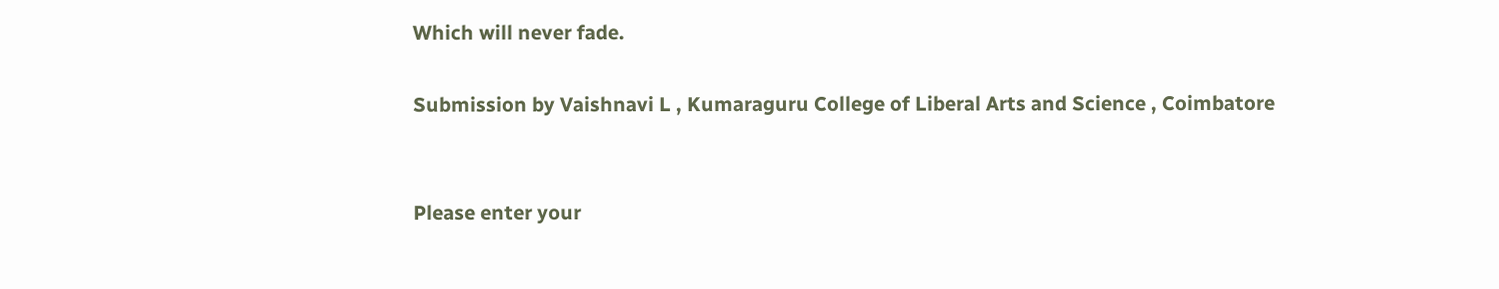Which will never fade.

Submission by Vaishnavi L , Kumaraguru College of Liberal Arts and Science , Coimbatore


Please enter your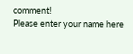comment!
Please enter your name here